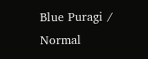Blue Puragi / Normal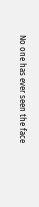No one has ever seen the face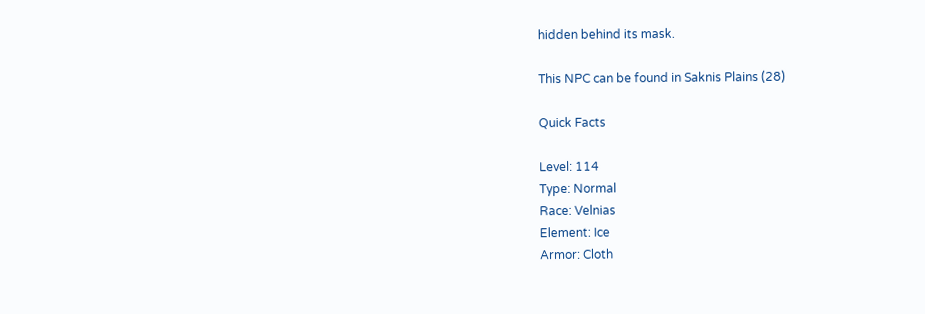hidden behind its mask.

This NPC can be found in Saknis Plains (28)

Quick Facts

Level: 114
Type: Normal
Race: Velnias
Element: Ice
Armor: Cloth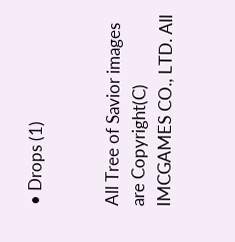• Drops (1)


All Tree of Savior images are Copyright(C) IMCGAMES CO., LTD. All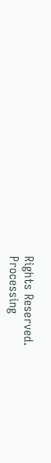Rights Reserved.
Processing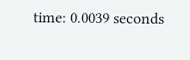time: 0.0039 seconds